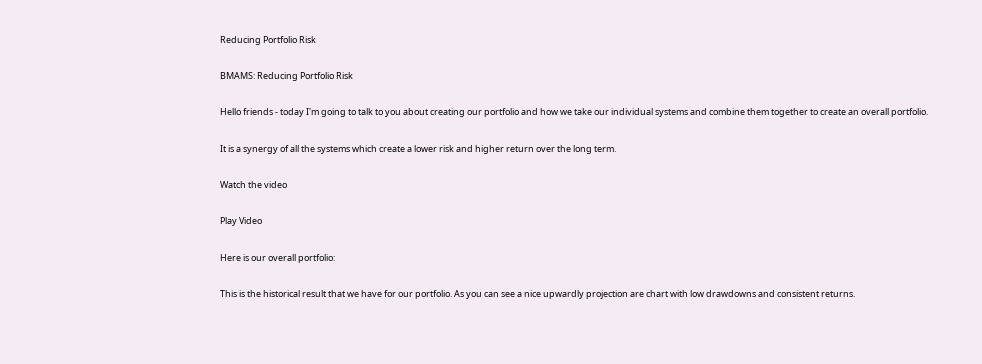Reducing Portfolio Risk

BMAMS: Reducing Portfolio Risk

Hello friends - today I'm going to talk to you about creating our portfolio and how we take our individual systems and combine them together to create an overall portfolio.

It is a synergy of all the systems which create a lower risk and higher return over the long term.

Watch the video

Play Video

Here is our overall portfolio:

This is the historical result that we have for our portfolio. As you can see a nice upwardly projection are chart with low drawdowns and consistent returns.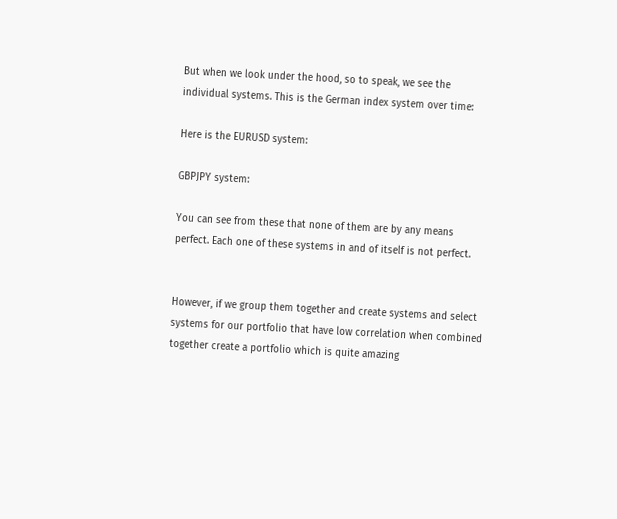But when we look under the hood, so to speak, we see the individual systems. This is the German index system over time:

Here is the EURUSD system:

GBPJPY system:

You can see from these that none of them are by any means perfect. Each one of these systems in and of itself is not perfect.


However, if we group them together and create systems and select systems for our portfolio that have low correlation when combined together create a portfolio which is quite amazing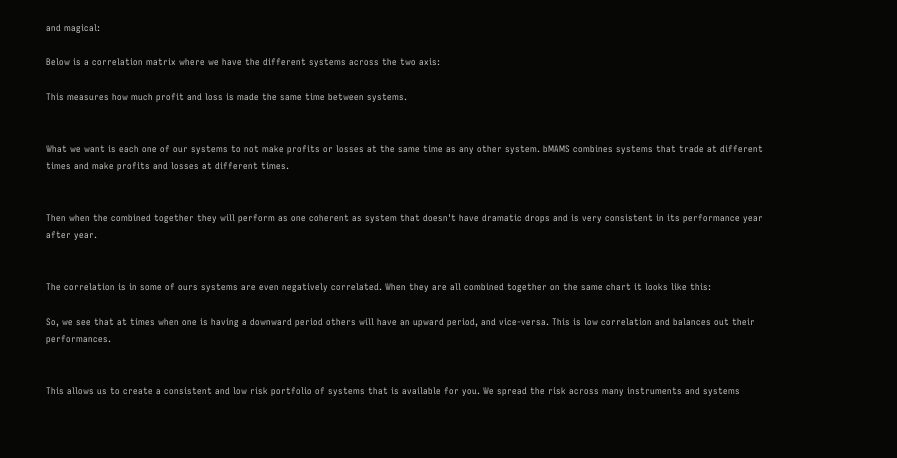and magical:

Below is a correlation matrix where we have the different systems across the two axis:

This measures how much profit and loss is made the same time between systems.


What we want is each one of our systems to not make profits or losses at the same time as any other system. bMAMS combines systems that trade at different times and make profits and losses at different times.


Then when the combined together they will perform as one coherent as system that doesn't have dramatic drops and is very consistent in its performance year after year.


The correlation is in some of ours systems are even negatively correlated. When they are all combined together on the same chart it looks like this:

So, we see that at times when one is having a downward period others will have an upward period, and vice-versa. This is low correlation and balances out their performances.


This allows us to create a consistent and low risk portfolio of systems that is available for you. We spread the risk across many instruments and systems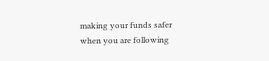making your funds safer when you are following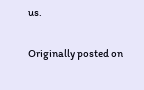us.

Originally posted on